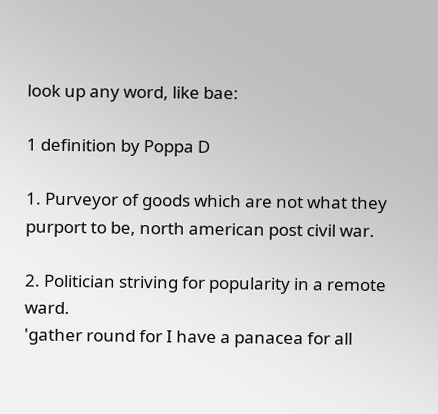look up any word, like bae:

1 definition by Poppa D

1. Purveyor of goods which are not what they purport to be, north american post civil war.

2. Politician striving for popularity in a remote ward.
'gather round for I have a panacea for all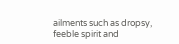ailments such as dropsy, feeble spirit and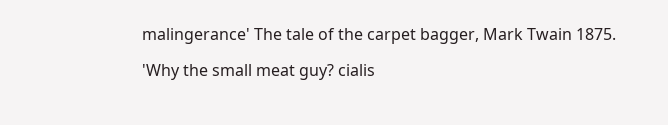malingerance' The tale of the carpet bagger, Mark Twain 1875.

'Why the small meat guy? cialis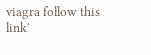viagra follow this link'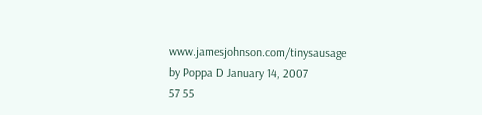www.jamesjohnson.com/tinysausage
by Poppa D January 14, 2007
57 55